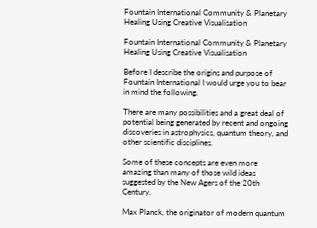Fountain International Community & Planetary Healing Using Creative Visualisation

Fountain International Community & Planetary Healing Using Creative Visualisation

Before I describe the origins and purpose of Fountain International I would urge you to bear in mind the following.

There are many possibilities and a great deal of potential being generated by recent and ongoing discoveries in astrophysics, quantum theory, and other scientific disciplines.

Some of these concepts are even more amazing than many of those wild ideas suggested by the New Agers of the 20th Century.

Max Planck, the originator of modern quantum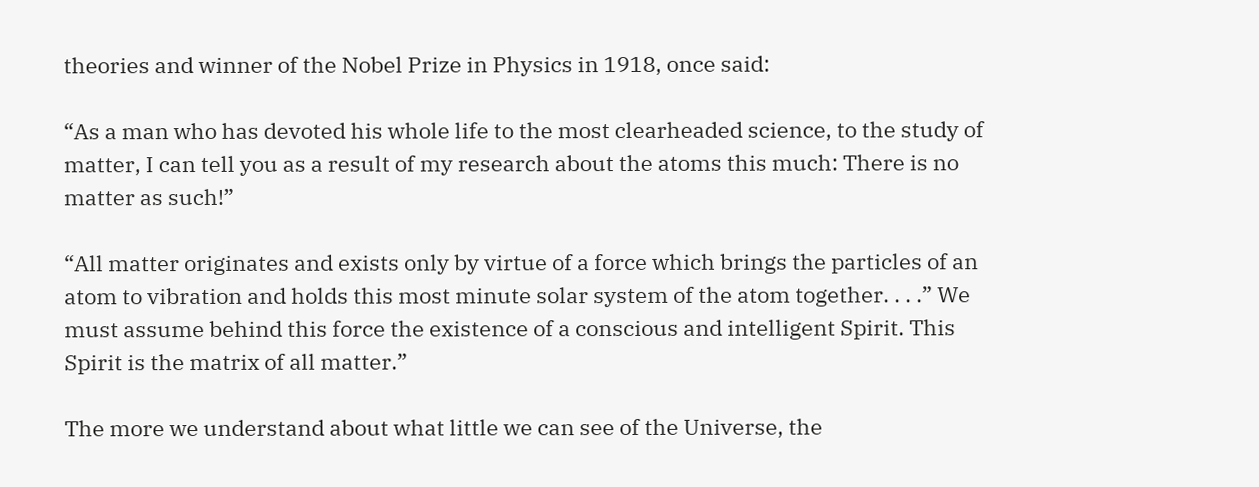theories and winner of the Nobel Prize in Physics in 1918, once said:

“As a man who has devoted his whole life to the most clearheaded science, to the study of matter, I can tell you as a result of my research about the atoms this much: There is no matter as such!”

“All matter originates and exists only by virtue of a force which brings the particles of an atom to vibration and holds this most minute solar system of the atom together. . . .” We must assume behind this force the existence of a conscious and intelligent Spirit. This Spirit is the matrix of all matter.”

The more we understand about what little we can see of the Universe, the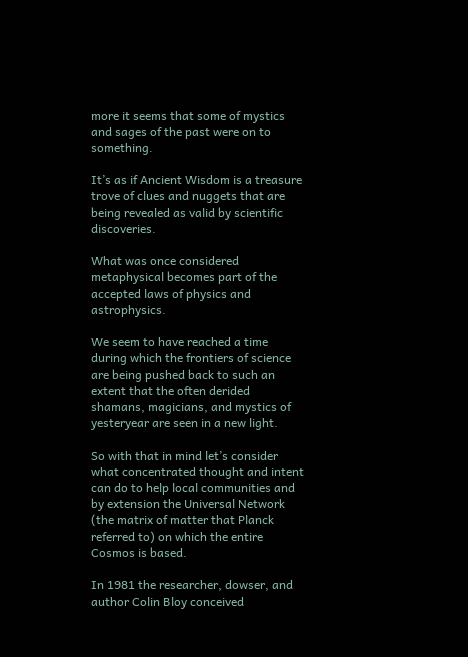more it seems that some of mystics and sages of the past were on to something.

It’s as if Ancient Wisdom is a treasure trove of clues and nuggets that are being revealed as valid by scientific discoveries.

What was once considered metaphysical becomes part of the accepted laws of physics and astrophysics.

We seem to have reached a time during which the frontiers of science are being pushed back to such an extent that the often derided shamans, magicians, and mystics of yesteryear are seen in a new light.

So with that in mind let’s consider what concentrated thought and intent can do to help local communities and by extension the Universal Network (the matrix of matter that Planck referred to) on which the entire Cosmos is based.

In 1981 the researcher, dowser, and author Colin Bloy conceived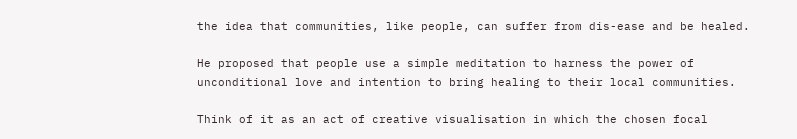the idea that communities, like people, can suffer from dis-ease and be healed.

He proposed that people use a simple meditation to harness the power of unconditional love and intention to bring healing to their local communities.

Think of it as an act of creative visualisation in which the chosen focal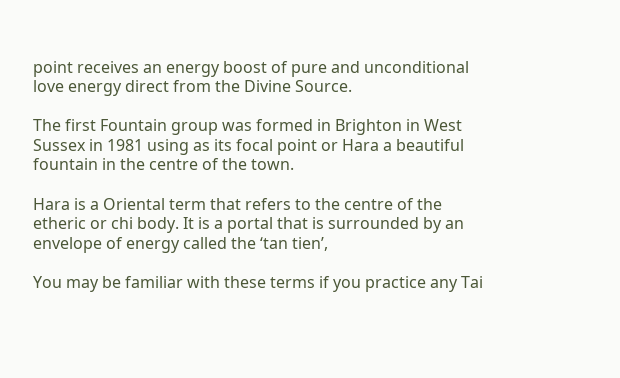point receives an energy boost of pure and unconditional love energy direct from the Divine Source.

The first Fountain group was formed in Brighton in West Sussex in 1981 using as its focal point or Hara a beautiful fountain in the centre of the town.

Hara is a Oriental term that refers to the centre of the etheric or chi body. It is a portal that is surrounded by an envelope of energy called the ‘tan tien’,

You may be familiar with these terms if you practice any Tai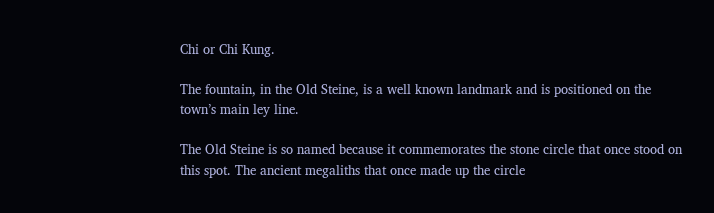Chi or Chi Kung.

The fountain, in the Old Steine, is a well known landmark and is positioned on the town’s main ley line.

The Old Steine is so named because it commemorates the stone circle that once stood on this spot. The ancient megaliths that once made up the circle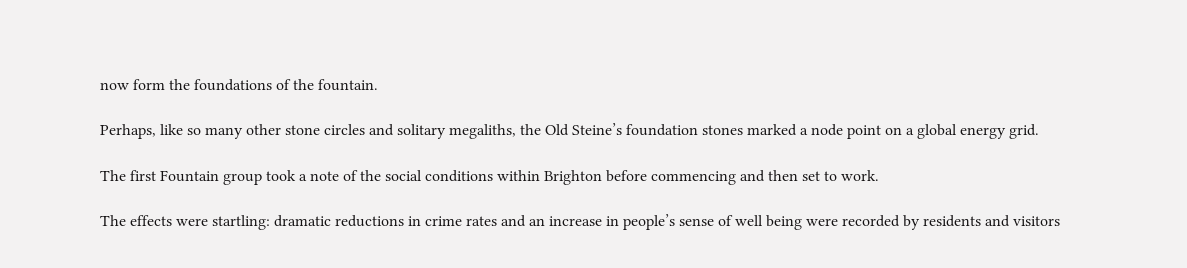now form the foundations of the fountain.

Perhaps, like so many other stone circles and solitary megaliths, the Old Steine’s foundation stones marked a node point on a global energy grid.

The first Fountain group took a note of the social conditions within Brighton before commencing and then set to work.

The effects were startling: dramatic reductions in crime rates and an increase in people’s sense of well being were recorded by residents and visitors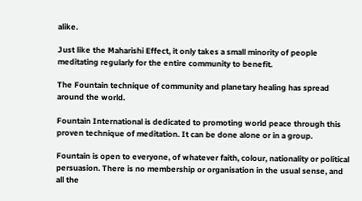alike.

Just like the Maharishi Effect, it only takes a small minority of people meditating regularly for the entire community to benefit.

The Fountain technique of community and planetary healing has spread around the world.

Fountain International is dedicated to promoting world peace through this proven technique of meditation. It can be done alone or in a group.

Fountain is open to everyone, of whatever faith, colour, nationality or political persuasion. There is no membership or organisation in the usual sense, and all the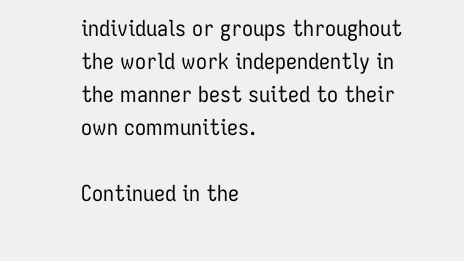individuals or groups throughout the world work independently in the manner best suited to their own communities.

Continued in the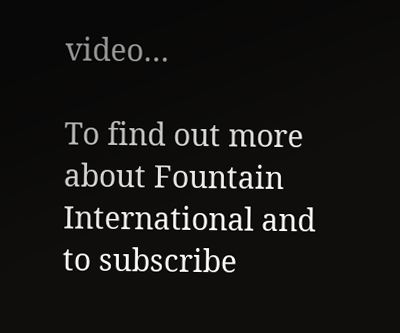video…

To find out more about Fountain International and to subscribe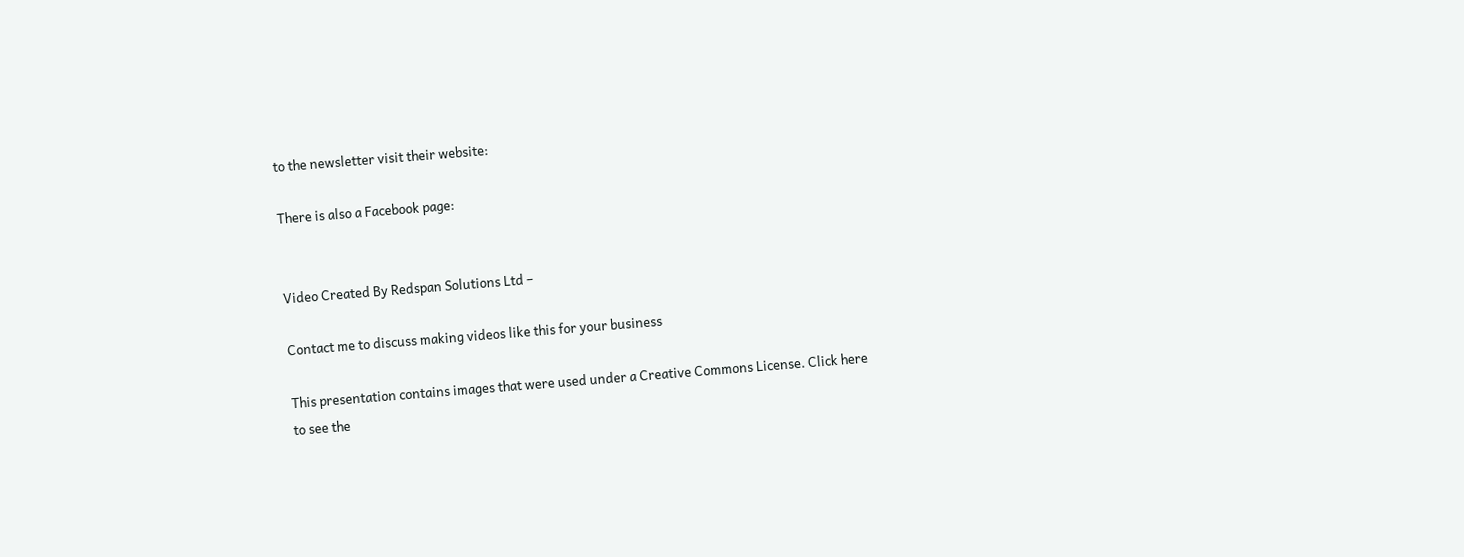to the newsletter visit their website:

There is also a Facebook page:


Video Created By Redspan Solutions Ltd –

Contact me to discuss making videos like this for your business

This presentation contains images that were used under a Creative Commons License. Click here to see the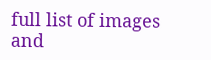full list of images and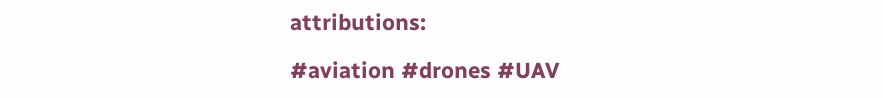attributions:

#aviation #drones #UAV